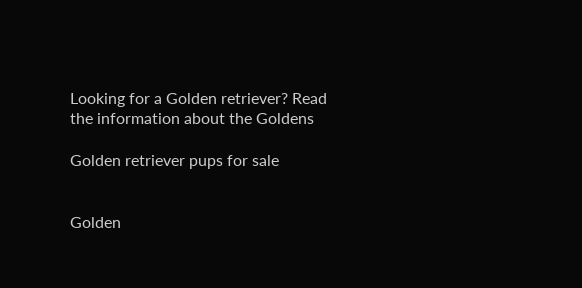Looking for a Golden retriever? Read the information about the Goldens

Golden retriever pups for sale


Golden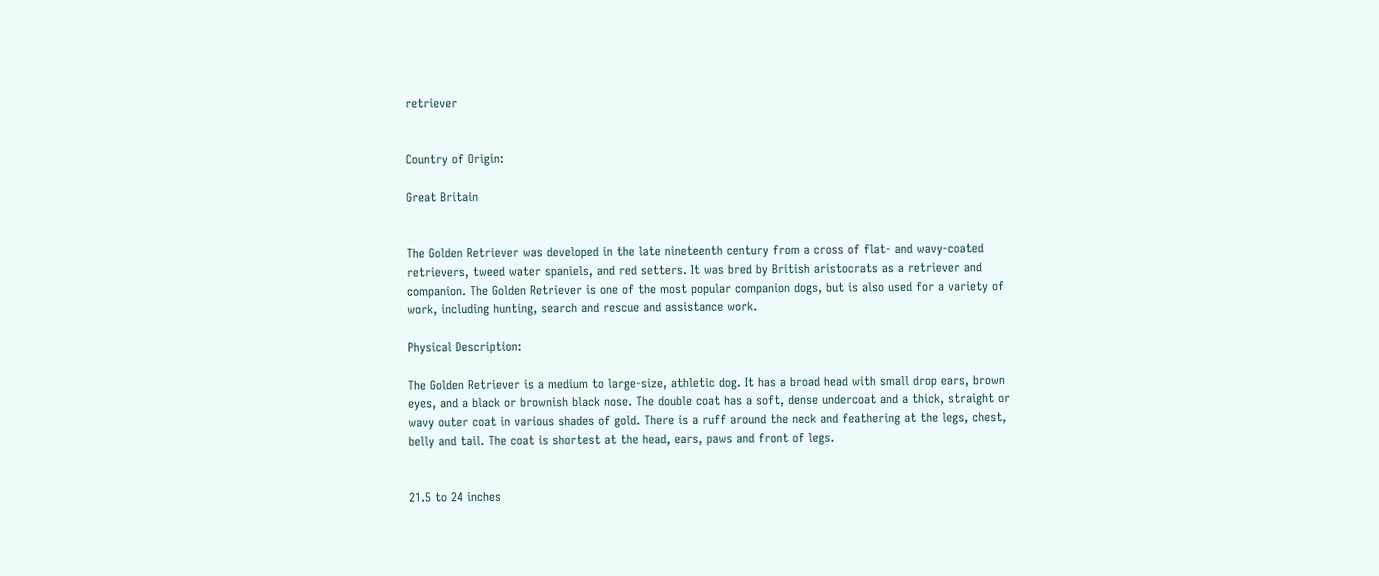retriever


Country of Origin:

Great Britain


The Golden Retriever was developed in the late nineteenth century from a cross of flat- and wavy-coated retrievers, tweed water spaniels, and red setters. It was bred by British aristocrats as a retriever and companion. The Golden Retriever is one of the most popular companion dogs, but is also used for a variety of work, including hunting, search and rescue and assistance work.

Physical Description:

The Golden Retriever is a medium to large-size, athletic dog. It has a broad head with small drop ears, brown eyes, and a black or brownish black nose. The double coat has a soft, dense undercoat and a thick, straight or wavy outer coat in various shades of gold. There is a ruff around the neck and feathering at the legs, chest, belly and tail. The coat is shortest at the head, ears, paws and front of legs.


21.5 to 24 inches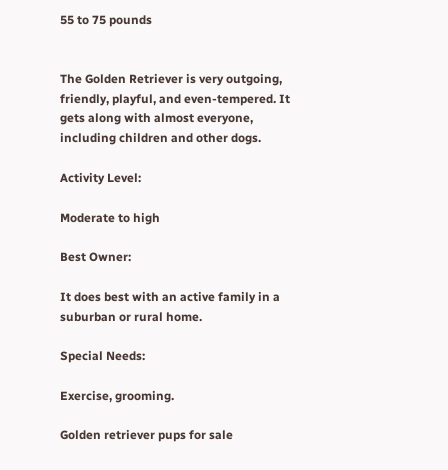55 to 75 pounds


The Golden Retriever is very outgoing, friendly, playful, and even-tempered. It gets along with almost everyone, including children and other dogs.

Activity Level:

Moderate to high

Best Owner:

It does best with an active family in a suburban or rural home.

Special Needs:

Exercise, grooming.

Golden retriever pups for sale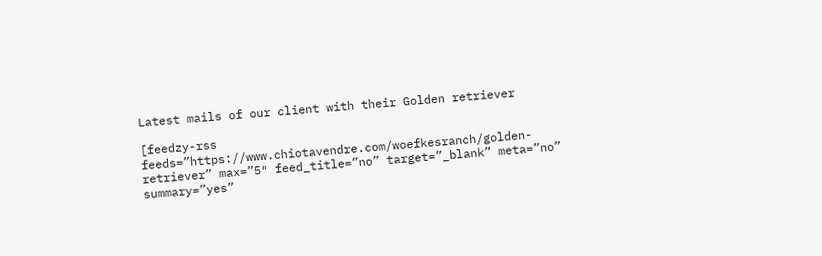Latest mails of our client with their Golden retriever

[feedzy-rss feeds=”https://www.chiotavendre.com/woefkesranch/golden-retriever” max=”5″ feed_title=”no” target=”_blank” meta=”no” summary=”yes”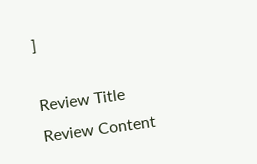]

Review Title
Review Content